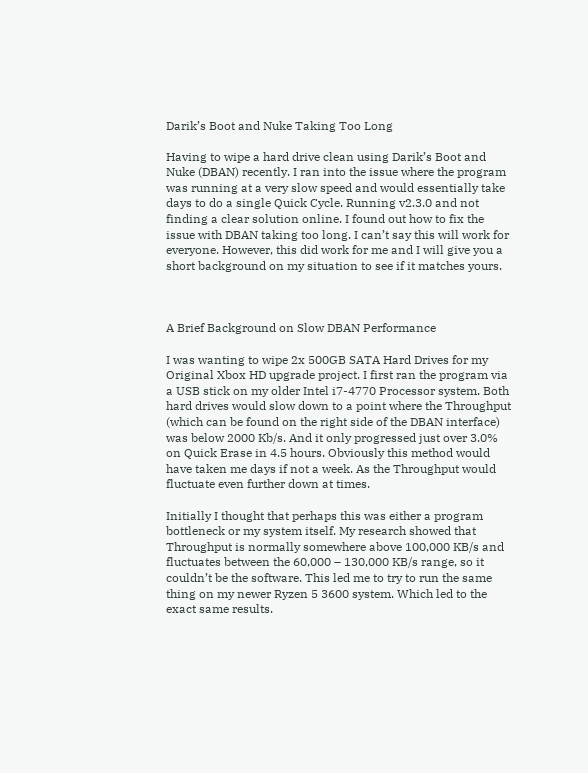Darik’s Boot and Nuke Taking Too Long

Having to wipe a hard drive clean using Darik’s Boot and Nuke (DBAN) recently. I ran into the issue where the program was running at a very slow speed and would essentially take days to do a single Quick Cycle. Running v2.3.0 and not finding a clear solution online. I found out how to fix the issue with DBAN taking too long. I can’t say this will work for everyone. However, this did work for me and I will give you a short background on my situation to see if it matches yours.



A Brief Background on Slow DBAN Performance

I was wanting to wipe 2x 500GB SATA Hard Drives for my Original Xbox HD upgrade project. I first ran the program via a USB stick on my older Intel i7-4770 Processor system. Both hard drives would slow down to a point where the Throughput (which can be found on the right side of the DBAN interface) was below 2000 Kb/s. And it only progressed just over 3.0% on Quick Erase in 4.5 hours. Obviously this method would have taken me days if not a week. As the Throughput would fluctuate even further down at times.

Initially I thought that perhaps this was either a program bottleneck or my system itself. My research showed that Throughput is normally somewhere above 100,000 KB/s and fluctuates between the 60,000 – 130,000 KB/s range, so it couldn’t be the software. This led me to try to run the same thing on my newer Ryzen 5 3600 system. Which led to the exact same results.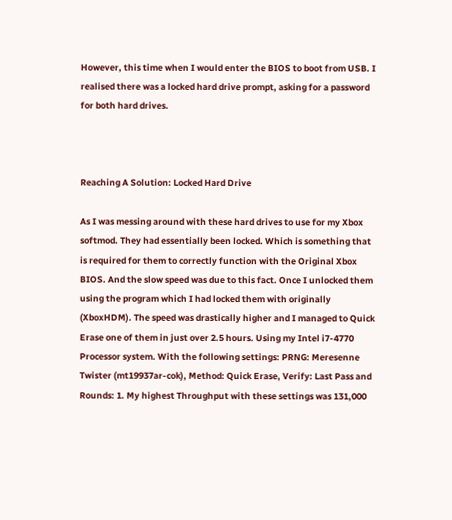However, this time when I would enter the BIOS to boot from USB. I realised there was a locked hard drive prompt, asking for a password for both hard drives.



Reaching A Solution: Locked Hard Drive

As I was messing around with these hard drives to use for my Xbox softmod. They had essentially been locked. Which is something that is required for them to correctly function with the Original Xbox BIOS. And the slow speed was due to this fact. Once I unlocked them using the program which I had locked them with originally (XboxHDM). The speed was drastically higher and I managed to Quick Erase one of them in just over 2.5 hours. Using my Intel i7-4770 Processor system. With the following settings: PRNG: Meresenne Twister (mt19937ar-cok), Method: Quick Erase, Verify: Last Pass and Rounds: 1. My highest Throughput with these settings was 131,000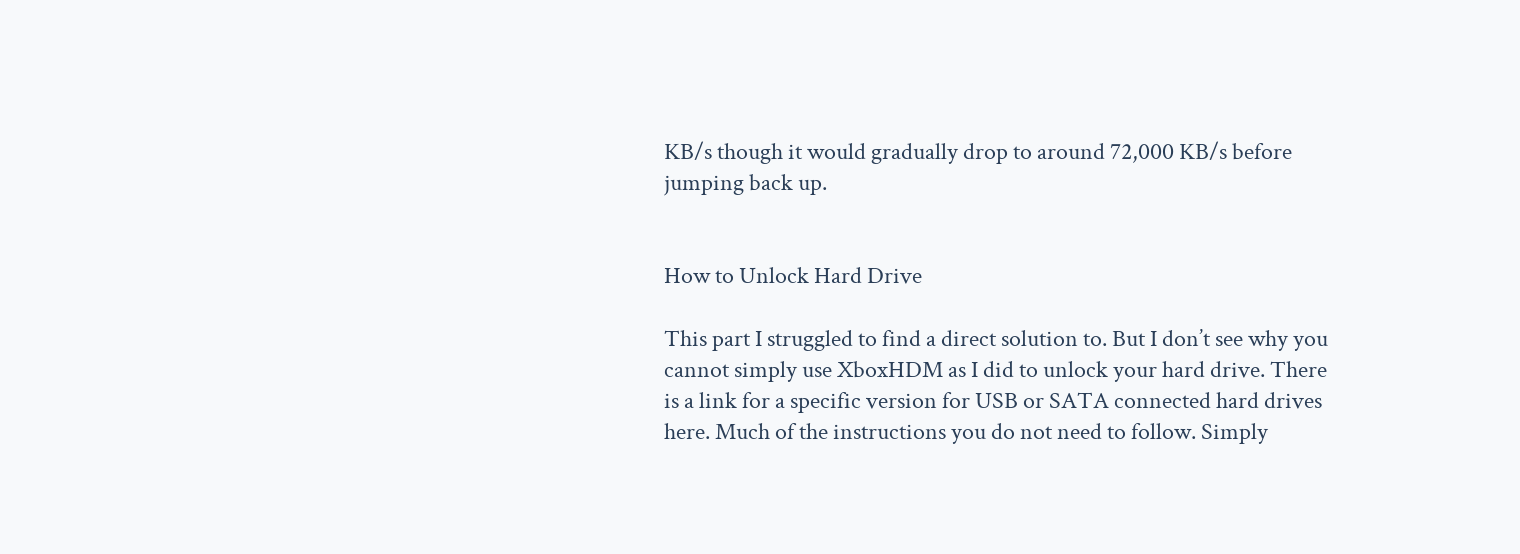KB/s though it would gradually drop to around 72,000 KB/s before jumping back up.


How to Unlock Hard Drive

This part I struggled to find a direct solution to. But I don’t see why you cannot simply use XboxHDM as I did to unlock your hard drive. There is a link for a specific version for USB or SATA connected hard drives here. Much of the instructions you do not need to follow. Simply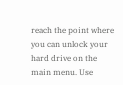reach the point where you can unlock your hard drive on the main menu. Use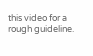this video for a rough guideline.